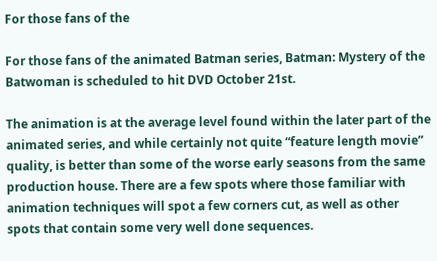For those fans of the

For those fans of the animated Batman series, Batman: Mystery of the Batwoman is scheduled to hit DVD October 21st.

The animation is at the average level found within the later part of the animated series, and while certainly not quite “feature length movie” quality, is better than some of the worse early seasons from the same production house. There are a few spots where those familiar with animation techniques will spot a few corners cut, as well as other spots that contain some very well done sequences.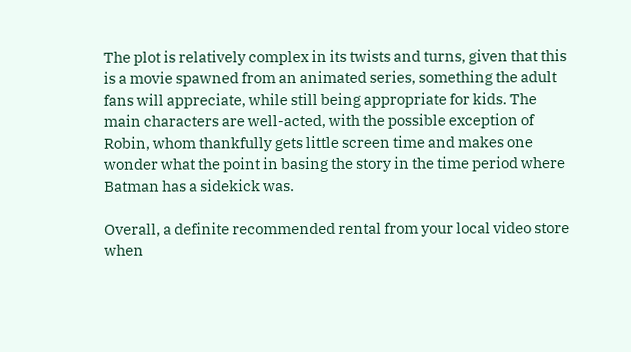The plot is relatively complex in its twists and turns, given that this is a movie spawned from an animated series, something the adult fans will appreciate, while still being appropriate for kids. The main characters are well-acted, with the possible exception of Robin, whom thankfully gets little screen time and makes one wonder what the point in basing the story in the time period where Batman has a sidekick was.

Overall, a definite recommended rental from your local video store when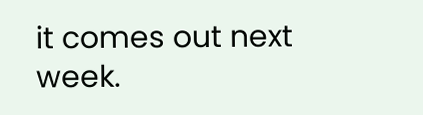it comes out next week.